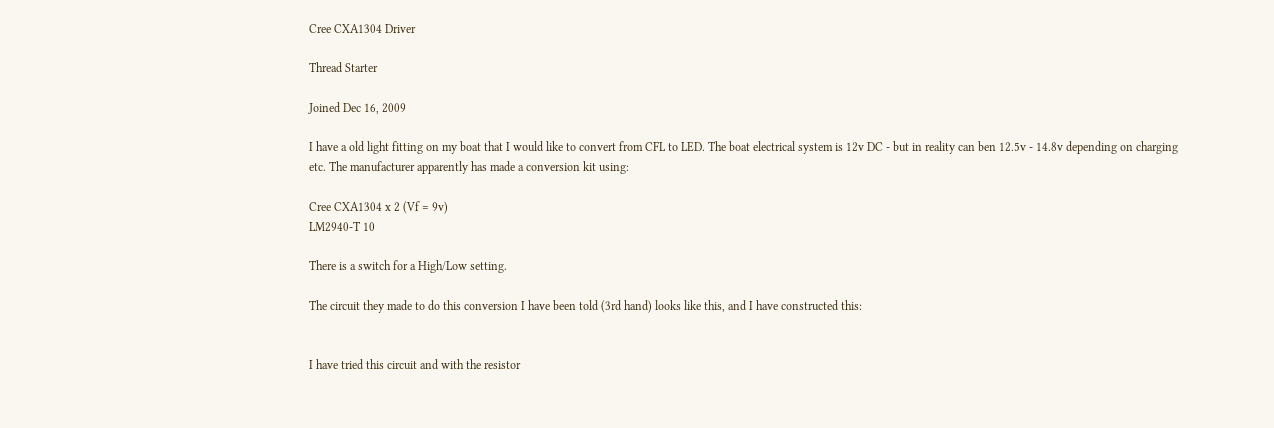Cree CXA1304 Driver

Thread Starter

Joined Dec 16, 2009

I have a old light fitting on my boat that I would like to convert from CFL to LED. The boat electrical system is 12v DC - but in reality can ben 12.5v - 14.8v depending on charging etc. The manufacturer apparently has made a conversion kit using:

Cree CXA1304 x 2 (Vf = 9v)
LM2940-T 10

There is a switch for a High/Low setting.

The circuit they made to do this conversion I have been told (3rd hand) looks like this, and I have constructed this:


I have tried this circuit and with the resistor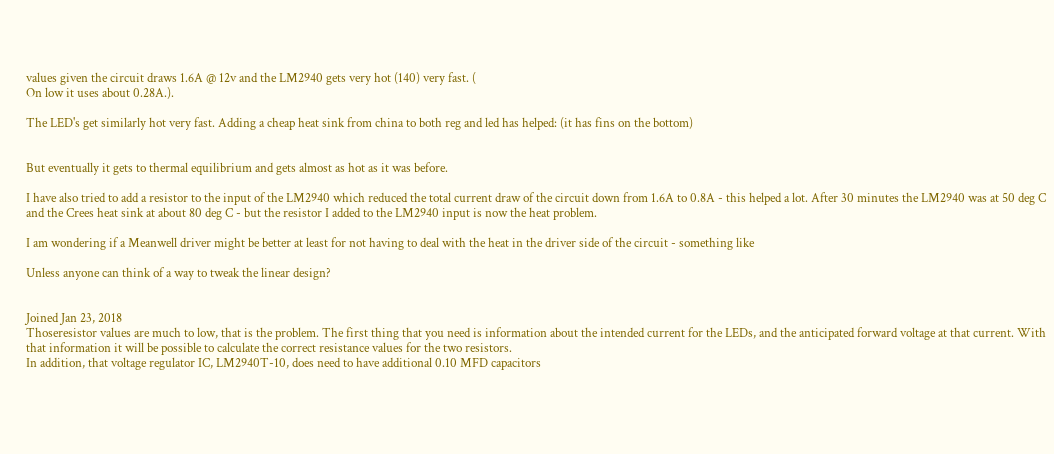values given the circuit draws 1.6A @ 12v and the LM2940 gets very hot (140) very fast. (
On low it uses about 0.28A.).

The LED's get similarly hot very fast. Adding a cheap heat sink from china to both reg and led has helped: (it has fins on the bottom)


But eventually it gets to thermal equilibrium and gets almost as hot as it was before.

I have also tried to add a resistor to the input of the LM2940 which reduced the total current draw of the circuit down from 1.6A to 0.8A - this helped a lot. After 30 minutes the LM2940 was at 50 deg C and the Crees heat sink at about 80 deg C - but the resistor I added to the LM2940 input is now the heat problem.

I am wondering if a Meanwell driver might be better at least for not having to deal with the heat in the driver side of the circuit - something like

Unless anyone can think of a way to tweak the linear design?


Joined Jan 23, 2018
Thoseresistor values are much to low, that is the problem. The first thing that you need is information about the intended current for the LEDs, and the anticipated forward voltage at that current. With that information it will be possible to calculate the correct resistance values for the two resistors.
In addition, that voltage regulator IC, LM2940T-10, does need to have additional 0.10 MFD capacitors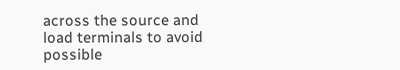across the source and load terminals to avoid possible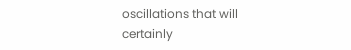oscillations that will certainly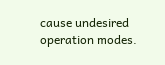cause undesired operation modes.